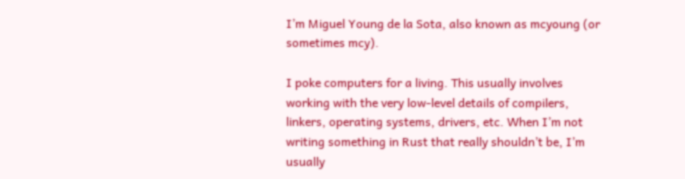I’m Miguel Young de la Sota, also known as mcyoung (or sometimes mcy).

I poke computers for a living. This usually involves working with the very low-level details of compilers, linkers, operating systems, drivers, etc. When I’m not writing something in Rust that really shouldn’t be, I’m usually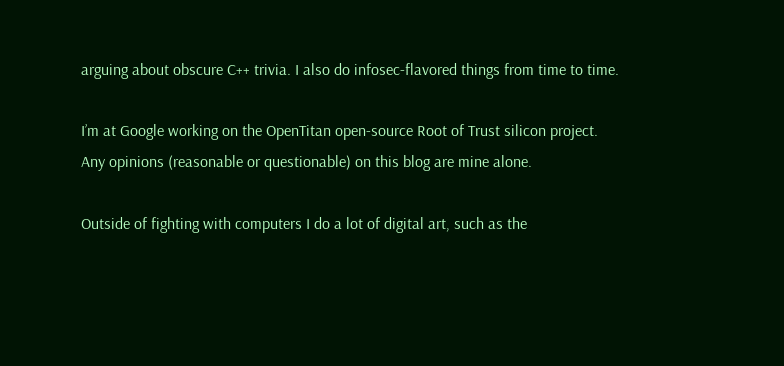arguing about obscure C++ trivia. I also do infosec-flavored things from time to time.

I’m at Google working on the OpenTitan open-source Root of Trust silicon project. Any opinions (reasonable or questionable) on this blog are mine alone.

Outside of fighting with computers I do a lot of digital art, such as the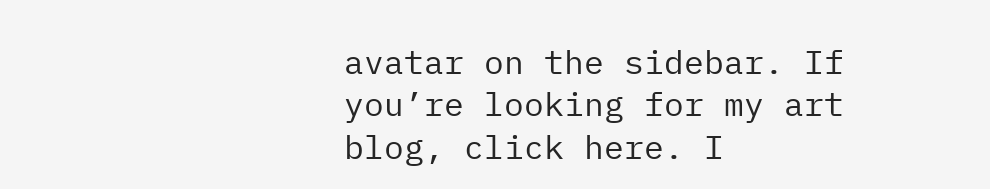avatar on the sidebar. If you’re looking for my art blog, click here. I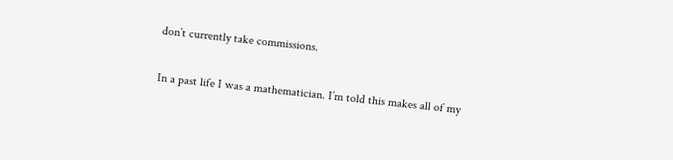don’t currently take commissions.

In a past life I was a mathematician. I’m told this makes all of my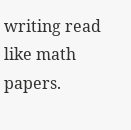writing read like math papers.